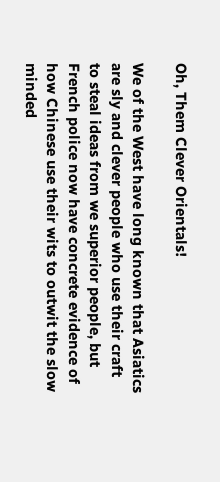Oh, Them Clever Orientals!

We of the West have long known that Asiatics are sly and clever people who use their craft to steal ideas from we superior people, but French police now have concrete evidence of how Chinese use their wits to outwit the slow minded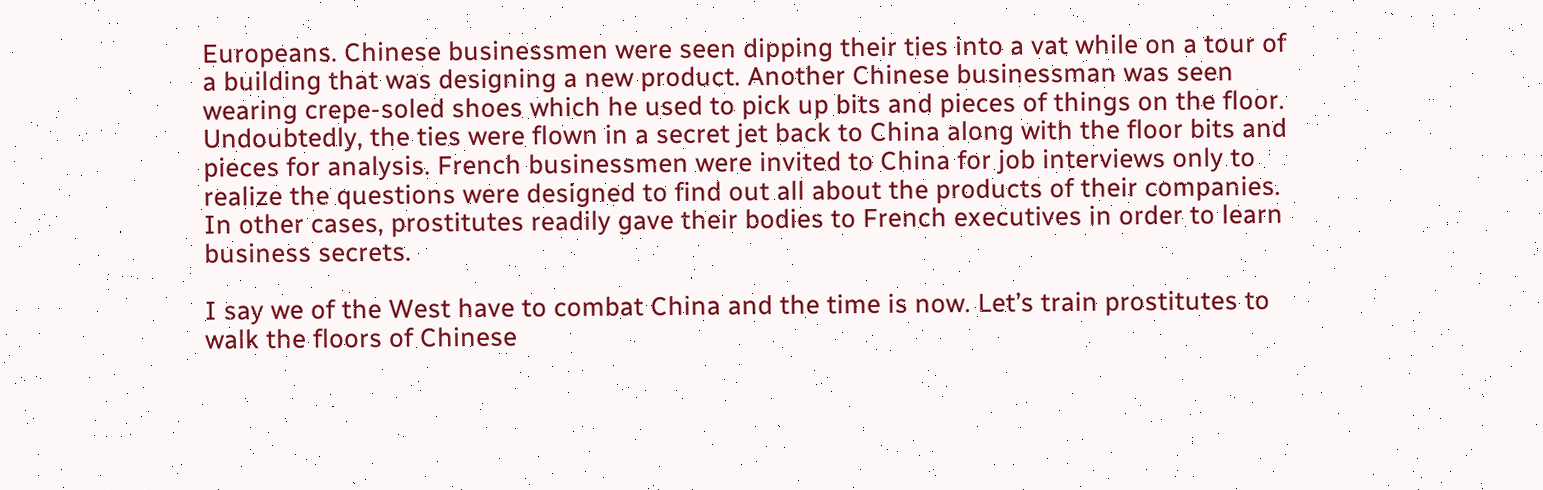Europeans. Chinese businessmen were seen dipping their ties into a vat while on a tour of a building that was designing a new product. Another Chinese businessman was seen wearing crepe-soled shoes which he used to pick up bits and pieces of things on the floor. Undoubtedly, the ties were flown in a secret jet back to China along with the floor bits and pieces for analysis. French businessmen were invited to China for job interviews only to realize the questions were designed to find out all about the products of their companies. In other cases, prostitutes readily gave their bodies to French executives in order to learn business secrets.

I say we of the West have to combat China and the time is now. Let’s train prostitutes to walk the floors of Chinese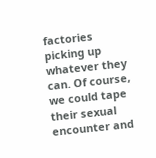factories picking up whatever they can. Of course, we could tape their sexual encounter and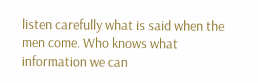listen carefully what is said when the men come. Who knows what information we can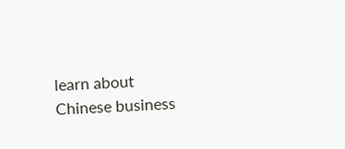learn about Chinese business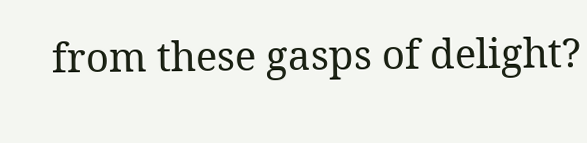from these gasps of delight?